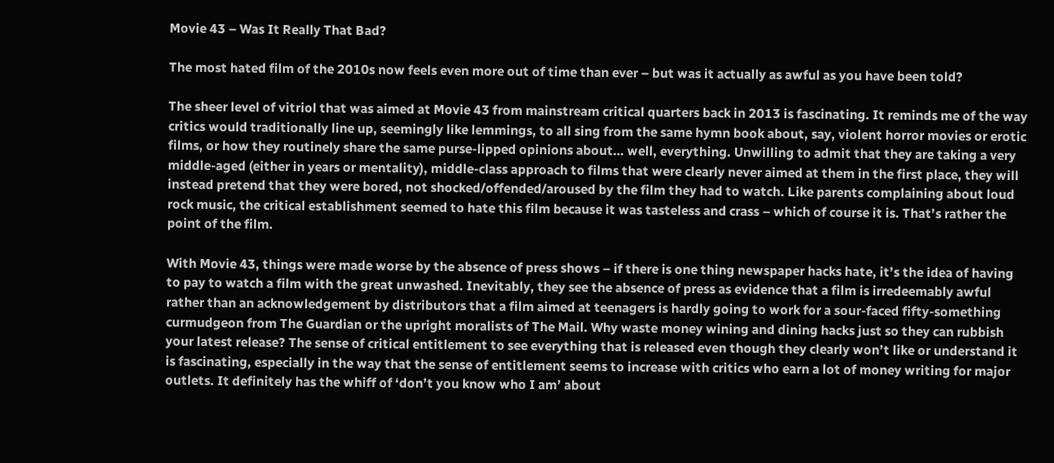Movie 43 – Was It Really That Bad?

The most hated film of the 2010s now feels even more out of time than ever – but was it actually as awful as you have been told?

The sheer level of vitriol that was aimed at Movie 43 from mainstream critical quarters back in 2013 is fascinating. It reminds me of the way critics would traditionally line up, seemingly like lemmings, to all sing from the same hymn book about, say, violent horror movies or erotic films, or how they routinely share the same purse-lipped opinions about… well, everything. Unwilling to admit that they are taking a very middle-aged (either in years or mentality), middle-class approach to films that were clearly never aimed at them in the first place, they will instead pretend that they were bored, not shocked/offended/aroused by the film they had to watch. Like parents complaining about loud rock music, the critical establishment seemed to hate this film because it was tasteless and crass – which of course it is. That’s rather the point of the film.

With Movie 43, things were made worse by the absence of press shows – if there is one thing newspaper hacks hate, it’s the idea of having to pay to watch a film with the great unwashed. Inevitably, they see the absence of press as evidence that a film is irredeemably awful rather than an acknowledgement by distributors that a film aimed at teenagers is hardly going to work for a sour-faced fifty-something curmudgeon from The Guardian or the upright moralists of The Mail. Why waste money wining and dining hacks just so they can rubbish your latest release? The sense of critical entitlement to see everything that is released even though they clearly won’t like or understand it is fascinating, especially in the way that the sense of entitlement seems to increase with critics who earn a lot of money writing for major outlets. It definitely has the whiff of ‘don’t you know who I am’ about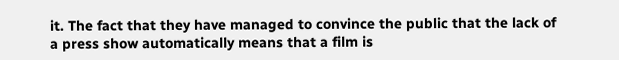it. The fact that they have managed to convince the public that the lack of a press show automatically means that a film is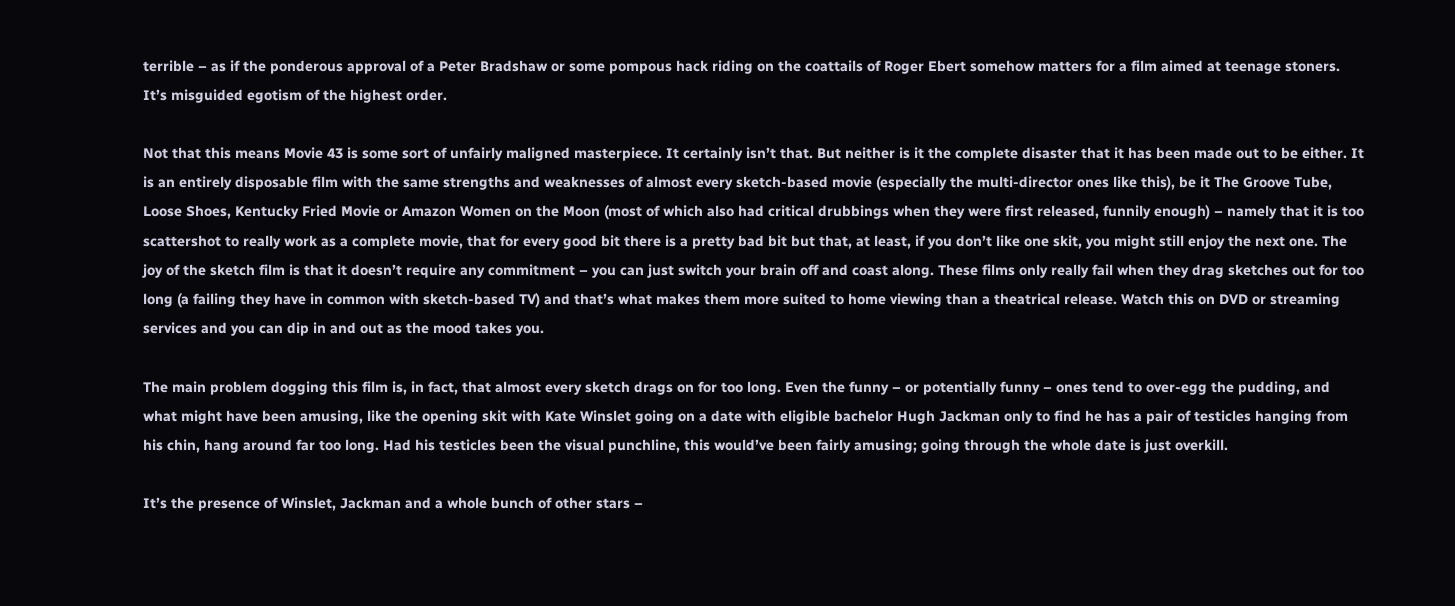terrible – as if the ponderous approval of a Peter Bradshaw or some pompous hack riding on the coattails of Roger Ebert somehow matters for a film aimed at teenage stoners. It’s misguided egotism of the highest order.

Not that this means Movie 43 is some sort of unfairly maligned masterpiece. It certainly isn’t that. But neither is it the complete disaster that it has been made out to be either. It is an entirely disposable film with the same strengths and weaknesses of almost every sketch-based movie (especially the multi-director ones like this), be it The Groove Tube, Loose Shoes, Kentucky Fried Movie or Amazon Women on the Moon (most of which also had critical drubbings when they were first released, funnily enough) – namely that it is too scattershot to really work as a complete movie, that for every good bit there is a pretty bad bit but that, at least, if you don’t like one skit, you might still enjoy the next one. The joy of the sketch film is that it doesn’t require any commitment – you can just switch your brain off and coast along. These films only really fail when they drag sketches out for too long (a failing they have in common with sketch-based TV) and that’s what makes them more suited to home viewing than a theatrical release. Watch this on DVD or streaming services and you can dip in and out as the mood takes you.

The main problem dogging this film is, in fact, that almost every sketch drags on for too long. Even the funny – or potentially funny – ones tend to over-egg the pudding, and what might have been amusing, like the opening skit with Kate Winslet going on a date with eligible bachelor Hugh Jackman only to find he has a pair of testicles hanging from his chin, hang around far too long. Had his testicles been the visual punchline, this would’ve been fairly amusing; going through the whole date is just overkill.

It’s the presence of Winslet, Jackman and a whole bunch of other stars –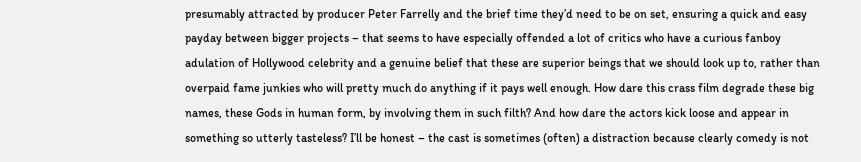presumably attracted by producer Peter Farrelly and the brief time they’d need to be on set, ensuring a quick and easy payday between bigger projects – that seems to have especially offended a lot of critics who have a curious fanboy adulation of Hollywood celebrity and a genuine belief that these are superior beings that we should look up to, rather than overpaid fame junkies who will pretty much do anything if it pays well enough. How dare this crass film degrade these big names, these Gods in human form, by involving them in such filth? And how dare the actors kick loose and appear in something so utterly tasteless? I’ll be honest – the cast is sometimes (often) a distraction because clearly comedy is not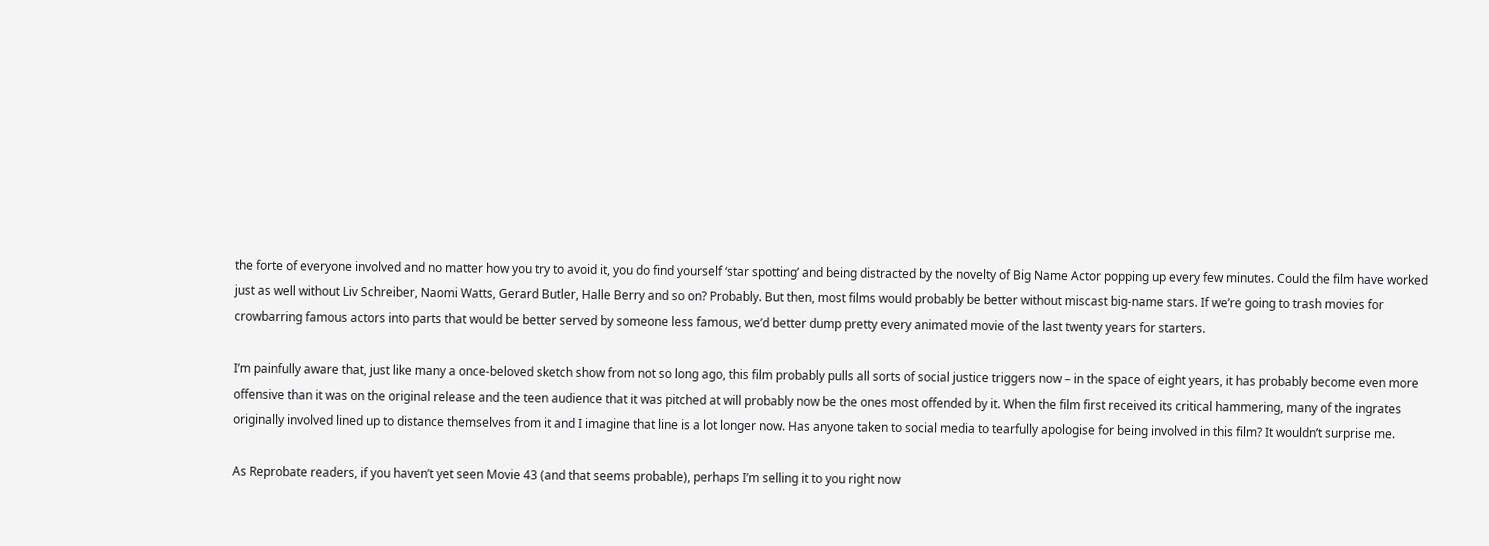the forte of everyone involved and no matter how you try to avoid it, you do find yourself ‘star spotting’ and being distracted by the novelty of Big Name Actor popping up every few minutes. Could the film have worked just as well without Liv Schreiber, Naomi Watts, Gerard Butler, Halle Berry and so on? Probably. But then, most films would probably be better without miscast big-name stars. If we’re going to trash movies for crowbarring famous actors into parts that would be better served by someone less famous, we’d better dump pretty every animated movie of the last twenty years for starters.

I’m painfully aware that, just like many a once-beloved sketch show from not so long ago, this film probably pulls all sorts of social justice triggers now – in the space of eight years, it has probably become even more offensive than it was on the original release and the teen audience that it was pitched at will probably now be the ones most offended by it. When the film first received its critical hammering, many of the ingrates originally involved lined up to distance themselves from it and I imagine that line is a lot longer now. Has anyone taken to social media to tearfully apologise for being involved in this film? It wouldn’t surprise me.

As Reprobate readers, if you haven’t yet seen Movie 43 (and that seems probable), perhaps I’m selling it to you right now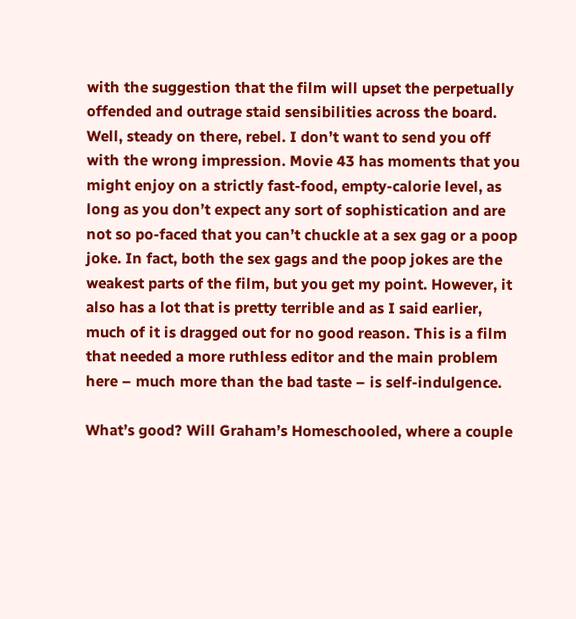with the suggestion that the film will upset the perpetually offended and outrage staid sensibilities across the board. Well, steady on there, rebel. I don’t want to send you off with the wrong impression. Movie 43 has moments that you might enjoy on a strictly fast-food, empty-calorie level, as long as you don’t expect any sort of sophistication and are not so po-faced that you can’t chuckle at a sex gag or a poop joke. In fact, both the sex gags and the poop jokes are the weakest parts of the film, but you get my point. However, it also has a lot that is pretty terrible and as I said earlier, much of it is dragged out for no good reason. This is a film that needed a more ruthless editor and the main problem here – much more than the bad taste – is self-indulgence.

What’s good? Will Graham’s Homeschooled, where a couple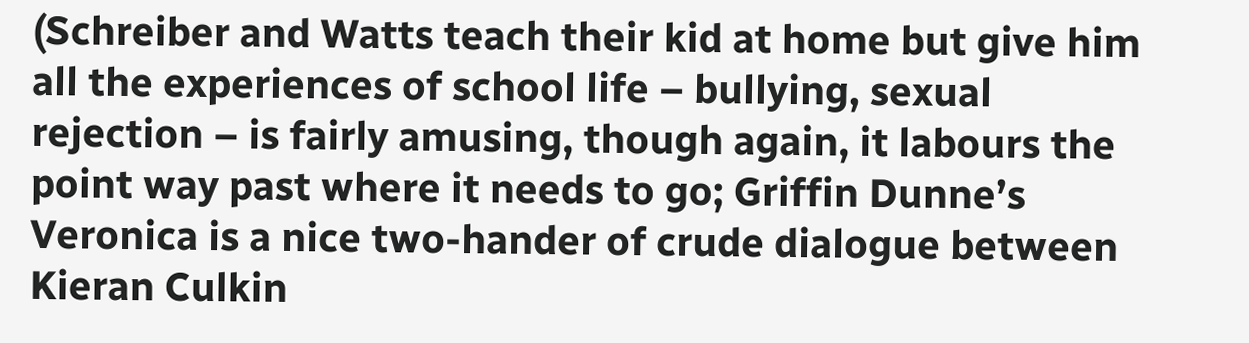(Schreiber and Watts teach their kid at home but give him all the experiences of school life – bullying, sexual rejection – is fairly amusing, though again, it labours the point way past where it needs to go; Griffin Dunne’s Veronica is a nice two-hander of crude dialogue between Kieran Culkin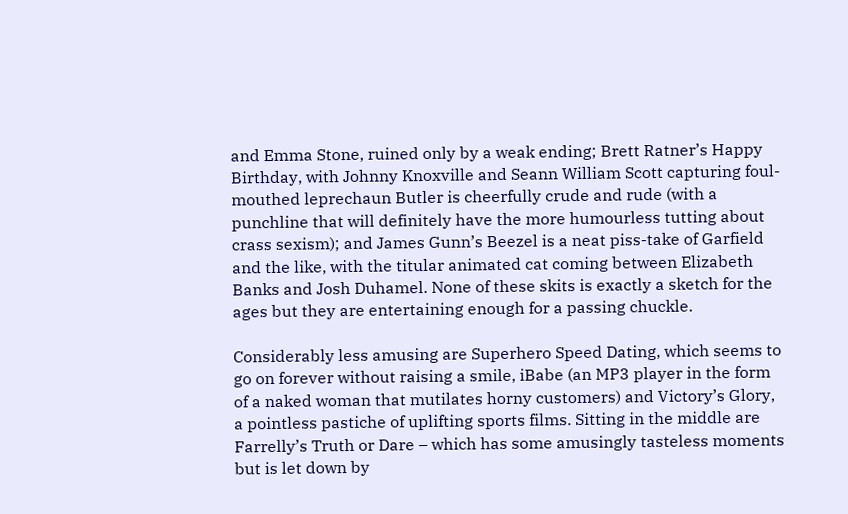and Emma Stone, ruined only by a weak ending; Brett Ratner’s Happy Birthday, with Johnny Knoxville and Seann William Scott capturing foul-mouthed leprechaun Butler is cheerfully crude and rude (with a punchline that will definitely have the more humourless tutting about crass sexism); and James Gunn’s Beezel is a neat piss-take of Garfield and the like, with the titular animated cat coming between Elizabeth Banks and Josh Duhamel. None of these skits is exactly a sketch for the ages but they are entertaining enough for a passing chuckle.

Considerably less amusing are Superhero Speed Dating, which seems to go on forever without raising a smile, iBabe (an MP3 player in the form of a naked woman that mutilates horny customers) and Victory’s Glory, a pointless pastiche of uplifting sports films. Sitting in the middle are Farrelly’s Truth or Dare – which has some amusingly tasteless moments but is let down by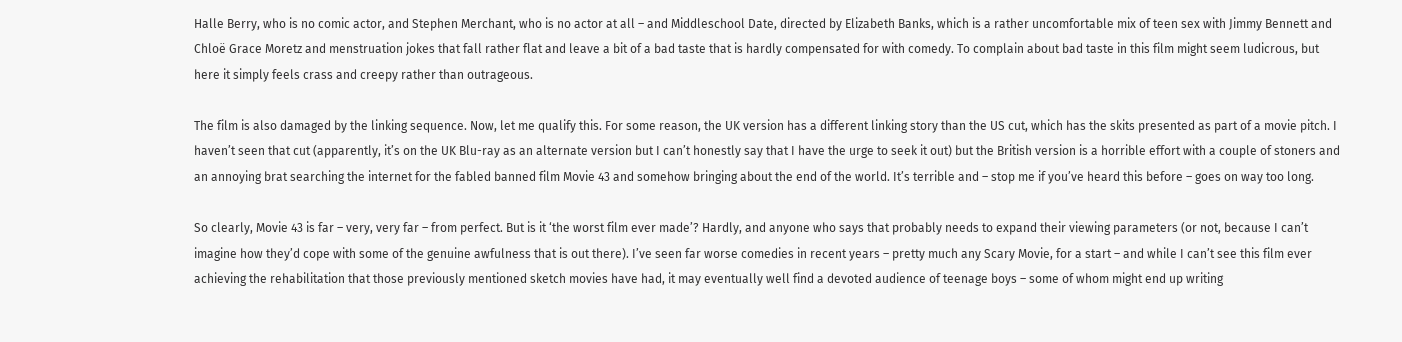Halle Berry, who is no comic actor, and Stephen Merchant, who is no actor at all – and Middleschool Date, directed by Elizabeth Banks, which is a rather uncomfortable mix of teen sex with Jimmy Bennett and Chloë Grace Moretz and menstruation jokes that fall rather flat and leave a bit of a bad taste that is hardly compensated for with comedy. To complain about bad taste in this film might seem ludicrous, but here it simply feels crass and creepy rather than outrageous.

The film is also damaged by the linking sequence. Now, let me qualify this. For some reason, the UK version has a different linking story than the US cut, which has the skits presented as part of a movie pitch. I haven’t seen that cut (apparently, it’s on the UK Blu-ray as an alternate version but I can’t honestly say that I have the urge to seek it out) but the British version is a horrible effort with a couple of stoners and an annoying brat searching the internet for the fabled banned film Movie 43 and somehow bringing about the end of the world. It’s terrible and – stop me if you’ve heard this before – goes on way too long.

So clearly, Movie 43 is far – very, very far – from perfect. But is it ‘the worst film ever made’? Hardly, and anyone who says that probably needs to expand their viewing parameters (or not, because I can’t imagine how they’d cope with some of the genuine awfulness that is out there). I’ve seen far worse comedies in recent years – pretty much any Scary Movie, for a start – and while I can’t see this film ever achieving the rehabilitation that those previously mentioned sketch movies have had, it may eventually well find a devoted audience of teenage boys – some of whom might end up writing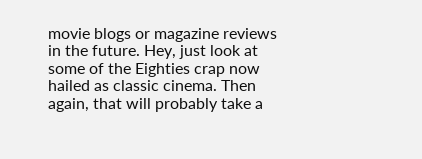movie blogs or magazine reviews in the future. Hey, just look at some of the Eighties crap now hailed as classic cinema. Then again, that will probably take a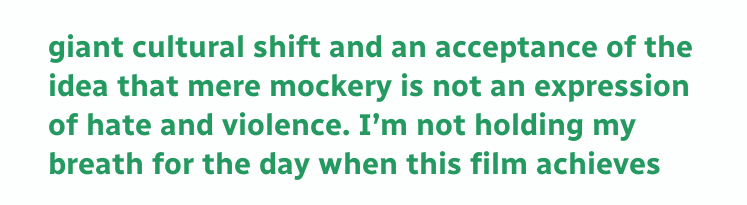giant cultural shift and an acceptance of the idea that mere mockery is not an expression of hate and violence. I’m not holding my breath for the day when this film achieves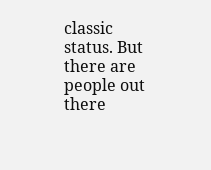classic status. But there are people out there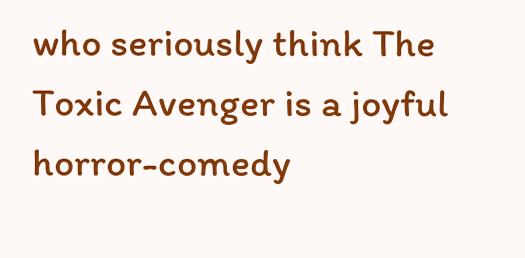who seriously think The Toxic Avenger is a joyful horror-comedy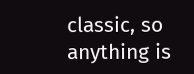classic, so anything is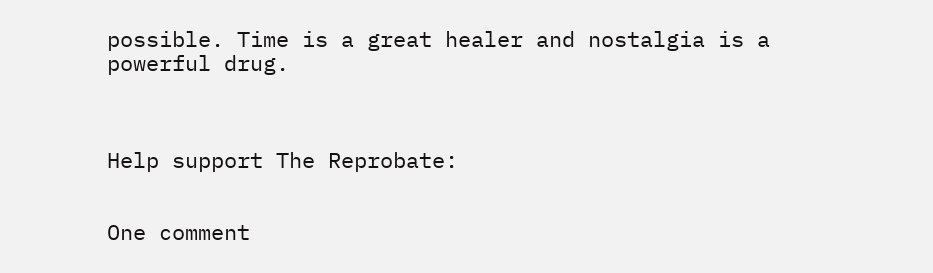possible. Time is a great healer and nostalgia is a powerful drug.



Help support The Reprobate:


One comment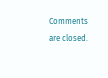Comments are closed.